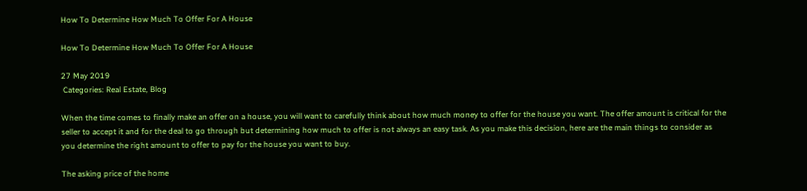How To Determine How Much To Offer For A House

How To Determine How Much To Offer For A House

27 May 2019
 Categories: Real Estate, Blog

When the time comes to finally make an offer on a house, you will want to carefully think about how much money to offer for the house you want. The offer amount is critical for the seller to accept it and for the deal to go through but determining how much to offer is not always an easy task. As you make this decision, here are the main things to consider as you determine the right amount to offer to pay for the house you want to buy.

The asking price of the home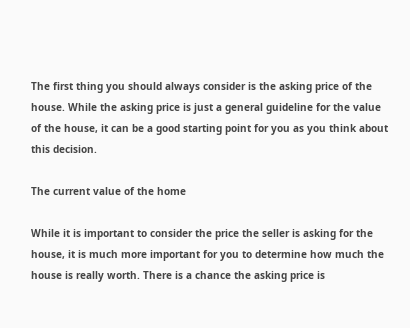The first thing you should always consider is the asking price of the house. While the asking price is just a general guideline for the value of the house, it can be a good starting point for you as you think about this decision.

The current value of the home

While it is important to consider the price the seller is asking for the house, it is much more important for you to determine how much the house is really worth. There is a chance the asking price is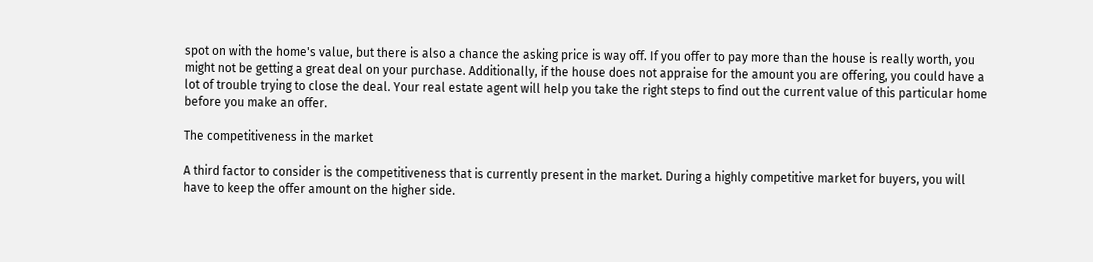spot on with the home's value, but there is also a chance the asking price is way off. If you offer to pay more than the house is really worth, you might not be getting a great deal on your purchase. Additionally, if the house does not appraise for the amount you are offering, you could have a lot of trouble trying to close the deal. Your real estate agent will help you take the right steps to find out the current value of this particular home before you make an offer.

The competitiveness in the market

A third factor to consider is the competitiveness that is currently present in the market. During a highly competitive market for buyers, you will have to keep the offer amount on the higher side.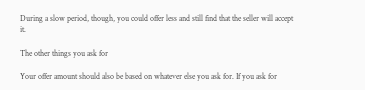During a slow period, though, you could offer less and still find that the seller will accept it.

The other things you ask for

Your offer amount should also be based on whatever else you ask for. If you ask for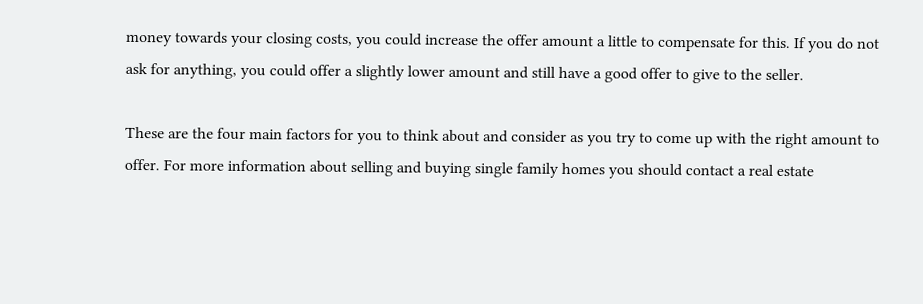money towards your closing costs, you could increase the offer amount a little to compensate for this. If you do not ask for anything, you could offer a slightly lower amount and still have a good offer to give to the seller.

These are the four main factors for you to think about and consider as you try to come up with the right amount to offer. For more information about selling and buying single family homes you should contact a real estate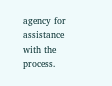agency for assistance with the process.